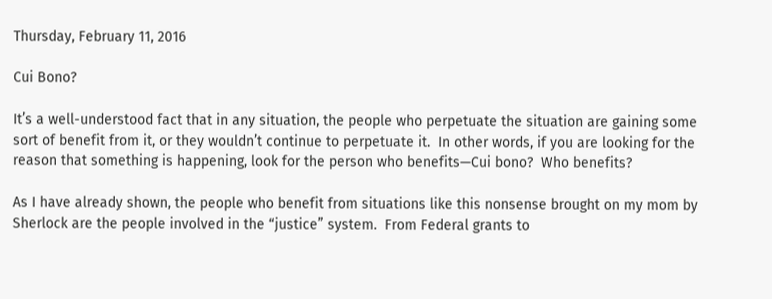Thursday, February 11, 2016

Cui Bono?

It’s a well-understood fact that in any situation, the people who perpetuate the situation are gaining some sort of benefit from it, or they wouldn’t continue to perpetuate it.  In other words, if you are looking for the reason that something is happening, look for the person who benefits—Cui bono?  Who benefits?

As I have already shown, the people who benefit from situations like this nonsense brought on my mom by Sherlock are the people involved in the “justice” system.  From Federal grants to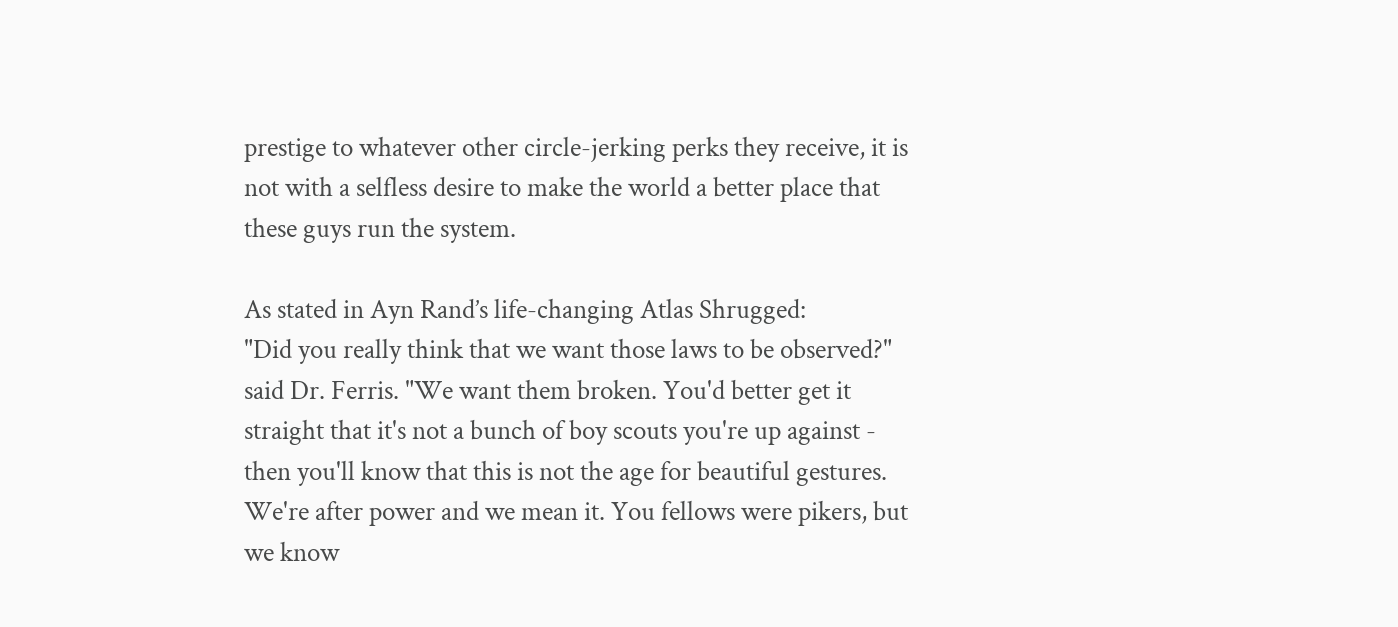prestige to whatever other circle-jerking perks they receive, it is not with a selfless desire to make the world a better place that these guys run the system.

As stated in Ayn Rand’s life-changing Atlas Shrugged:
"Did you really think that we want those laws to be observed?" said Dr. Ferris. "We want them broken. You'd better get it straight that it's not a bunch of boy scouts you're up against - then you'll know that this is not the age for beautiful gestures. We're after power and we mean it. You fellows were pikers, but we know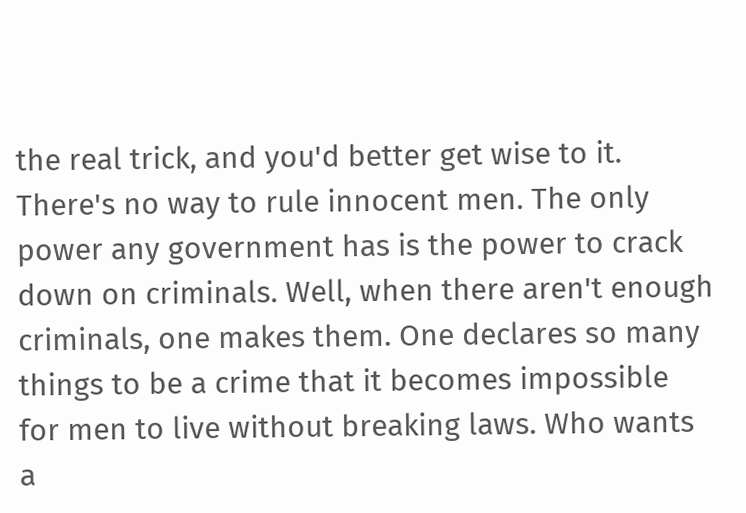the real trick, and you'd better get wise to it. There's no way to rule innocent men. The only power any government has is the power to crack down on criminals. Well, when there aren't enough criminals, one makes them. One declares so many things to be a crime that it becomes impossible for men to live without breaking laws. Who wants a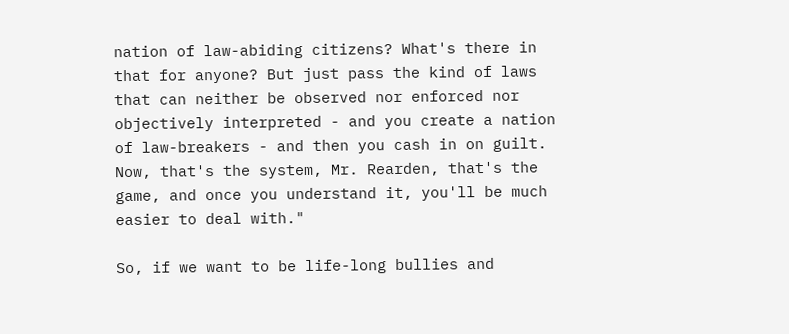nation of law-abiding citizens? What's there in that for anyone? But just pass the kind of laws that can neither be observed nor enforced nor objectively interpreted - and you create a nation of law-breakers - and then you cash in on guilt. Now, that's the system, Mr. Rearden, that's the game, and once you understand it, you'll be much easier to deal with."

So, if we want to be life-long bullies and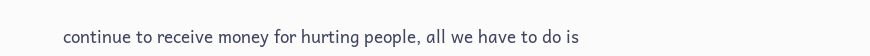continue to receive money for hurting people, all we have to do is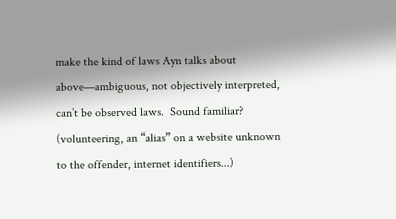make the kind of laws Ayn talks about above—ambiguous, not objectively interpreted, can’t be observed laws.  Sound familiar? (volunteering, an “alias” on a website unknown to the offender, internet identifiers...)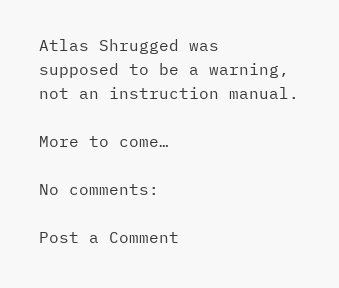Atlas Shrugged was supposed to be a warning, not an instruction manual.

More to come…

No comments:

Post a Comment